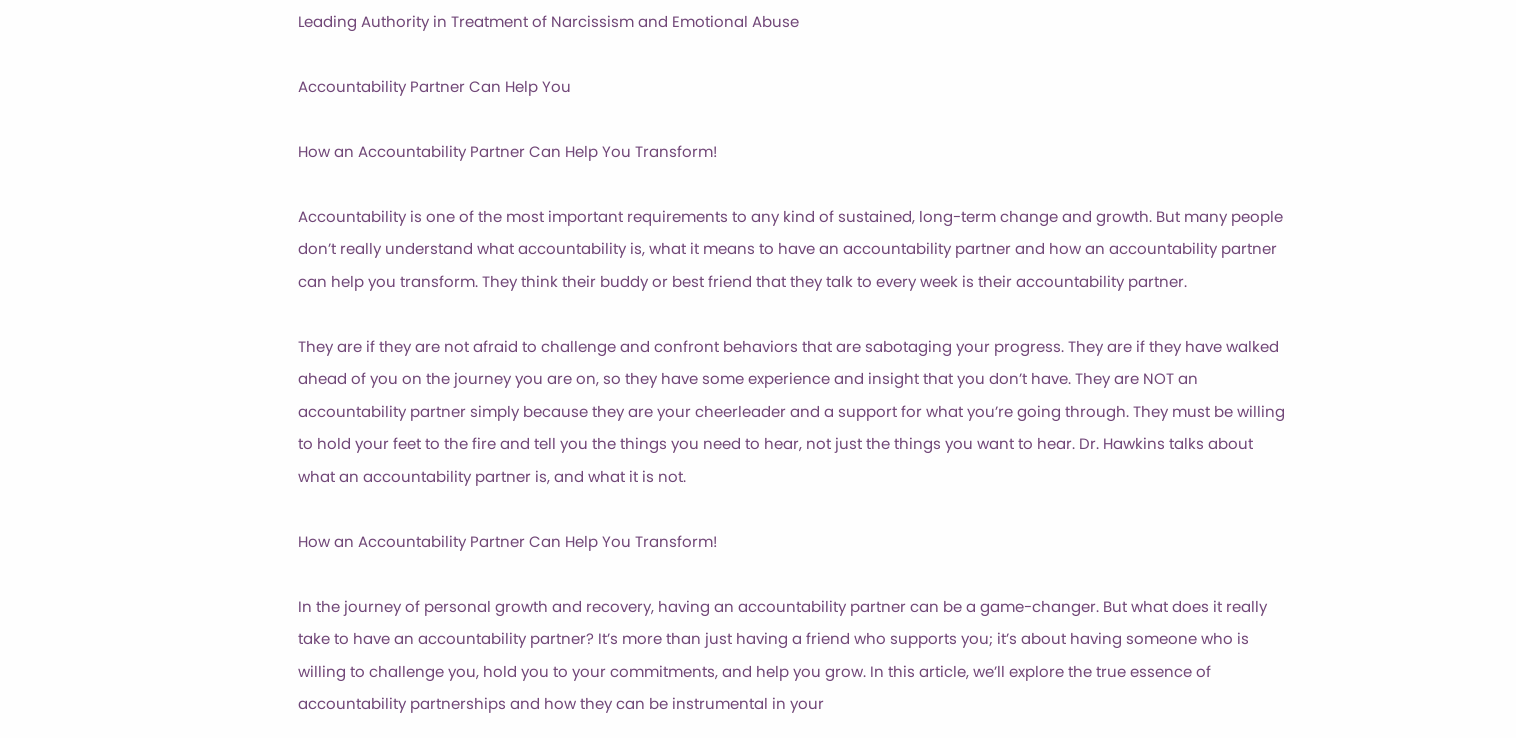Leading Authority in Treatment of Narcissism and Emotional Abuse

Accountability Partner Can Help You

How an Accountability Partner Can Help You Transform!

Accountability is one of the most important requirements to any kind of sustained, long-term change and growth. But many people don’t really understand what accountability is, what it means to have an accountability partner and how an accountability partner can help you transform. They think their buddy or best friend that they talk to every week is their accountability partner.

They are if they are not afraid to challenge and confront behaviors that are sabotaging your progress. They are if they have walked ahead of you on the journey you are on, so they have some experience and insight that you don’t have. They are NOT an accountability partner simply because they are your cheerleader and a support for what you’re going through. They must be willing to hold your feet to the fire and tell you the things you need to hear, not just the things you want to hear. Dr. Hawkins talks about what an accountability partner is, and what it is not.

How an Accountability Partner Can Help You Transform!

In the journey of personal growth and recovery, having an accountability partner can be a game-changer. But what does it really take to have an accountability partner? It’s more than just having a friend who supports you; it’s about having someone who is willing to challenge you, hold you to your commitments, and help you grow. In this article, we’ll explore the true essence of accountability partnerships and how they can be instrumental in your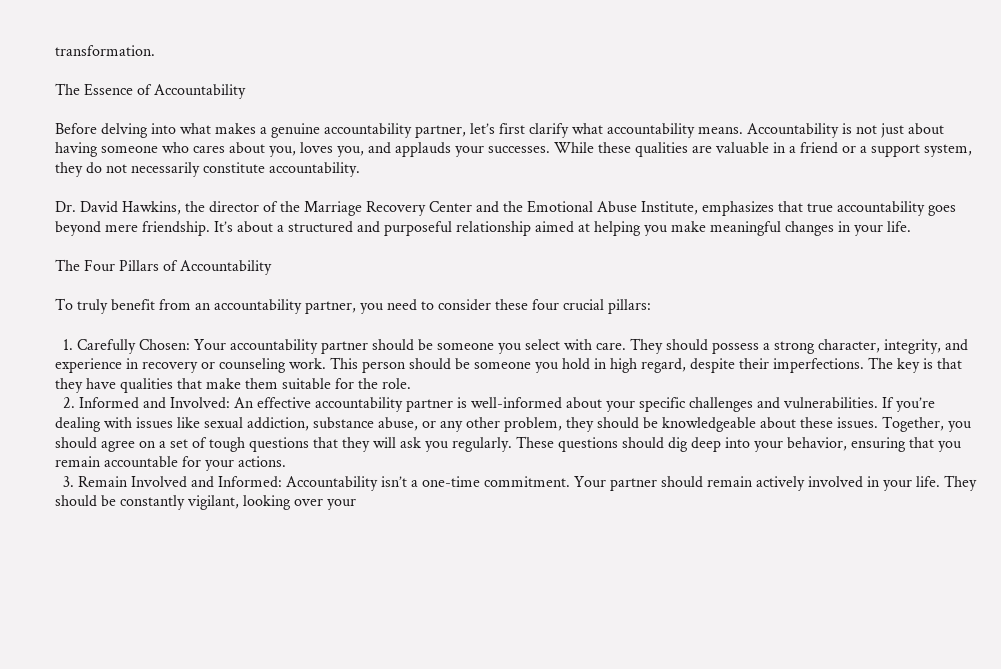transformation.

The Essence of Accountability

Before delving into what makes a genuine accountability partner, let’s first clarify what accountability means. Accountability is not just about having someone who cares about you, loves you, and applauds your successes. While these qualities are valuable in a friend or a support system, they do not necessarily constitute accountability.

Dr. David Hawkins, the director of the Marriage Recovery Center and the Emotional Abuse Institute, emphasizes that true accountability goes beyond mere friendship. It’s about a structured and purposeful relationship aimed at helping you make meaningful changes in your life.

The Four Pillars of Accountability

To truly benefit from an accountability partner, you need to consider these four crucial pillars:

  1. Carefully Chosen: Your accountability partner should be someone you select with care. They should possess a strong character, integrity, and experience in recovery or counseling work. This person should be someone you hold in high regard, despite their imperfections. The key is that they have qualities that make them suitable for the role.
  2. Informed and Involved: An effective accountability partner is well-informed about your specific challenges and vulnerabilities. If you’re dealing with issues like sexual addiction, substance abuse, or any other problem, they should be knowledgeable about these issues. Together, you should agree on a set of tough questions that they will ask you regularly. These questions should dig deep into your behavior, ensuring that you remain accountable for your actions.
  3. Remain Involved and Informed: Accountability isn’t a one-time commitment. Your partner should remain actively involved in your life. They should be constantly vigilant, looking over your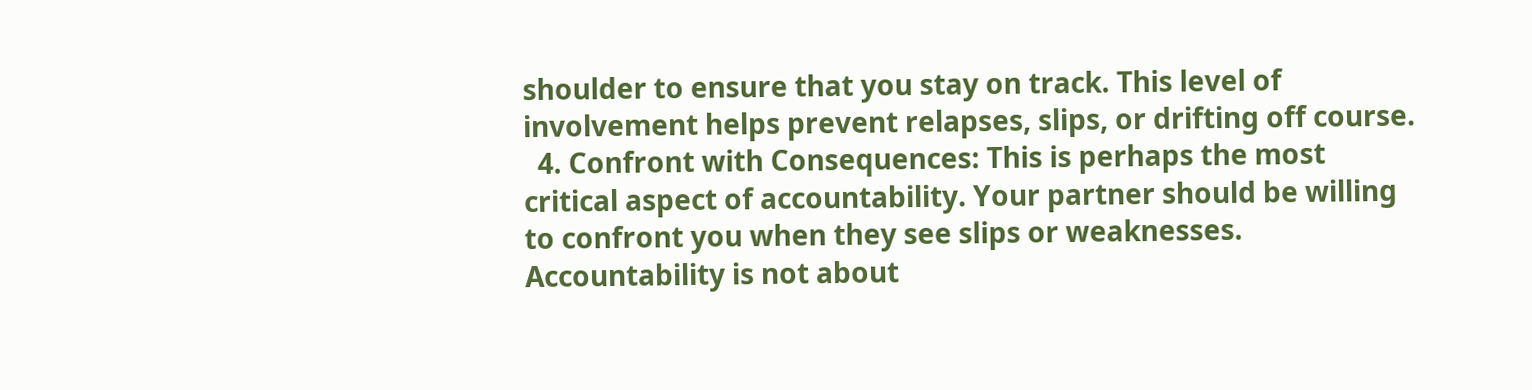shoulder to ensure that you stay on track. This level of involvement helps prevent relapses, slips, or drifting off course.
  4. Confront with Consequences: This is perhaps the most critical aspect of accountability. Your partner should be willing to confront you when they see slips or weaknesses. Accountability is not about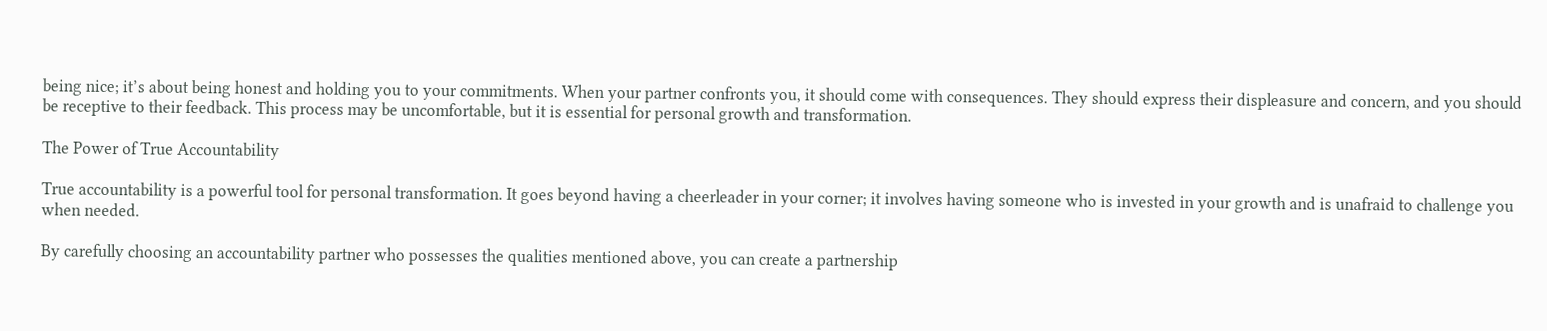being nice; it’s about being honest and holding you to your commitments. When your partner confronts you, it should come with consequences. They should express their displeasure and concern, and you should be receptive to their feedback. This process may be uncomfortable, but it is essential for personal growth and transformation.

The Power of True Accountability

True accountability is a powerful tool for personal transformation. It goes beyond having a cheerleader in your corner; it involves having someone who is invested in your growth and is unafraid to challenge you when needed.

By carefully choosing an accountability partner who possesses the qualities mentioned above, you can create a partnership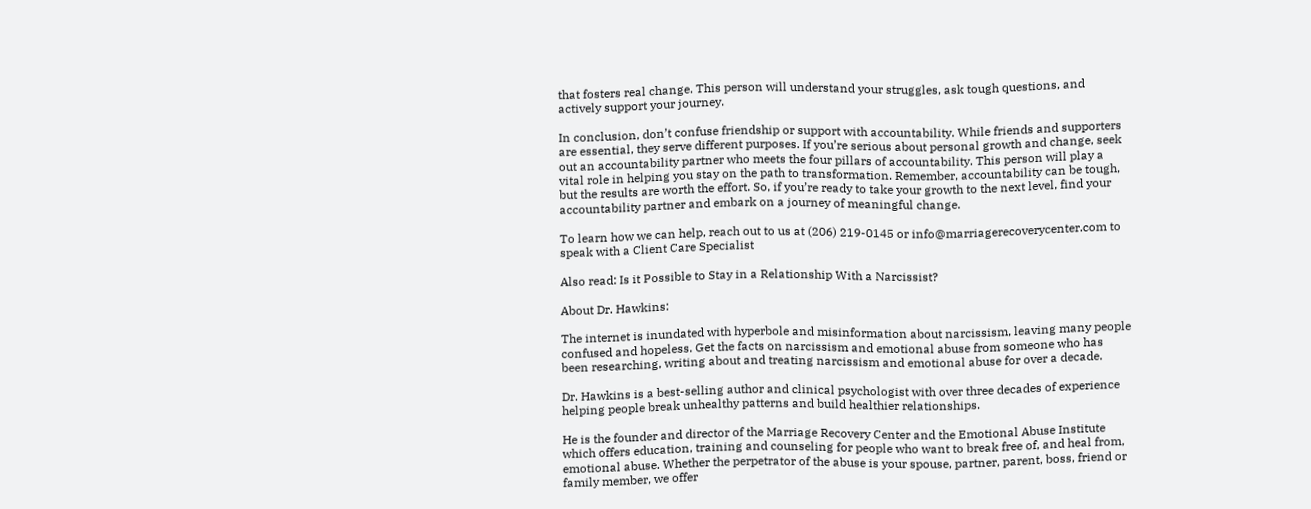that fosters real change. This person will understand your struggles, ask tough questions, and actively support your journey.

In conclusion, don’t confuse friendship or support with accountability. While friends and supporters are essential, they serve different purposes. If you’re serious about personal growth and change, seek out an accountability partner who meets the four pillars of accountability. This person will play a vital role in helping you stay on the path to transformation. Remember, accountability can be tough, but the results are worth the effort. So, if you’re ready to take your growth to the next level, find your accountability partner and embark on a journey of meaningful change.

To learn how we can help, reach out to us at (206) 219-0145 or info@marriagerecoverycenter.com to speak with a Client Care Specialist

Also read: Is it Possible to Stay in a Relationship With a Narcissist?

About Dr. Hawkins:

The internet is inundated with hyperbole and misinformation about narcissism, leaving many people confused and hopeless. Get the facts on narcissism and emotional abuse from someone who has been researching, writing about and treating narcissism and emotional abuse for over a decade.

Dr. Hawkins is a best-selling author and clinical psychologist with over three decades of experience helping people break unhealthy patterns and build healthier relationships.

He is the founder and director of the Marriage Recovery Center and the Emotional Abuse Institute which offers education, training and counseling for people who want to break free of, and heal from, emotional abuse. Whether the perpetrator of the abuse is your spouse, partner, parent, boss, friend or family member, we offer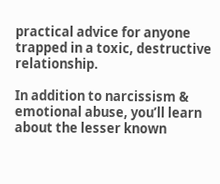practical advice for anyone trapped in a toxic, destructive relationship.

In addition to narcissism & emotional abuse, you’ll learn about the lesser known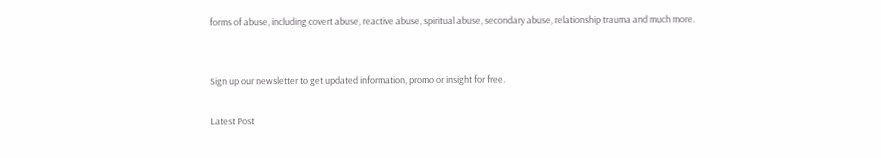forms of abuse, including covert abuse, reactive abuse, spiritual abuse, secondary abuse, relationship trauma and much more.


Sign up our newsletter to get updated information, promo or insight for free.

Latest Post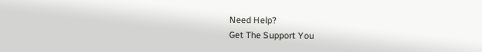Need Help?
Get The Support You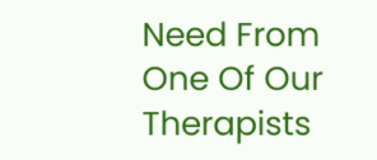Need From One Of Our Therapists